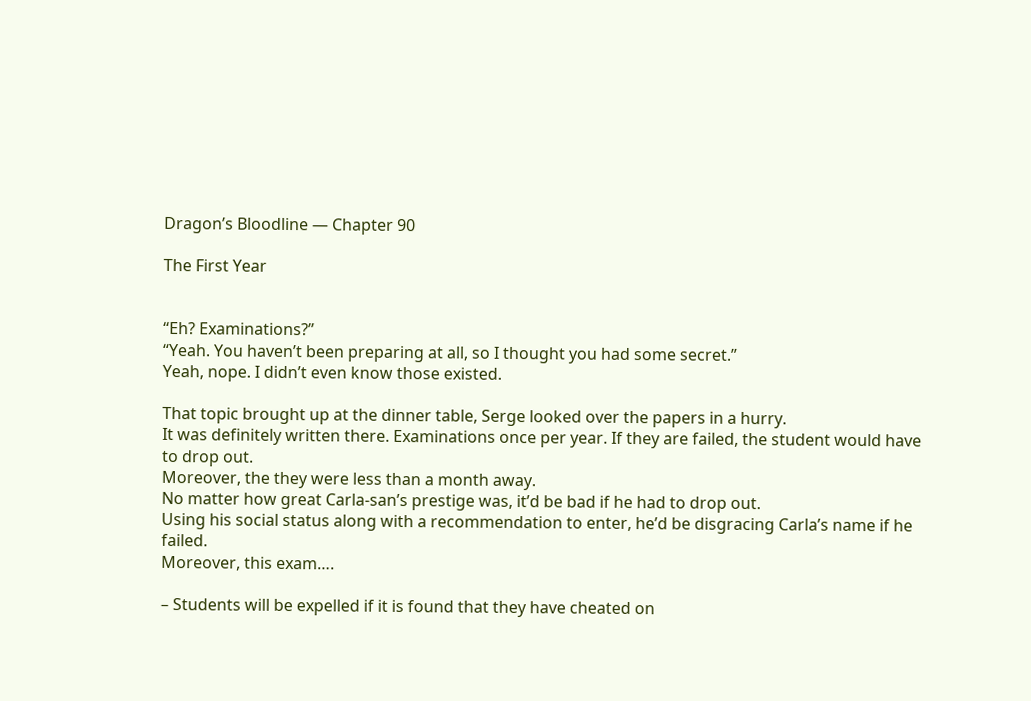Dragon’s Bloodline — Chapter 90

The First Year


“Eh? Examinations?”
“Yeah. You haven’t been preparing at all, so I thought you had some secret.”
Yeah, nope. I didn’t even know those existed.

That topic brought up at the dinner table, Serge looked over the papers in a hurry.
It was definitely written there. Examinations once per year. If they are failed, the student would have to drop out.
Moreover, the they were less than a month away.
No matter how great Carla-san’s prestige was, it’d be bad if he had to drop out.
Using his social status along with a recommendation to enter, he’d be disgracing Carla’s name if he failed.
Moreover, this exam….

– Students will be expelled if it is found that they have cheated on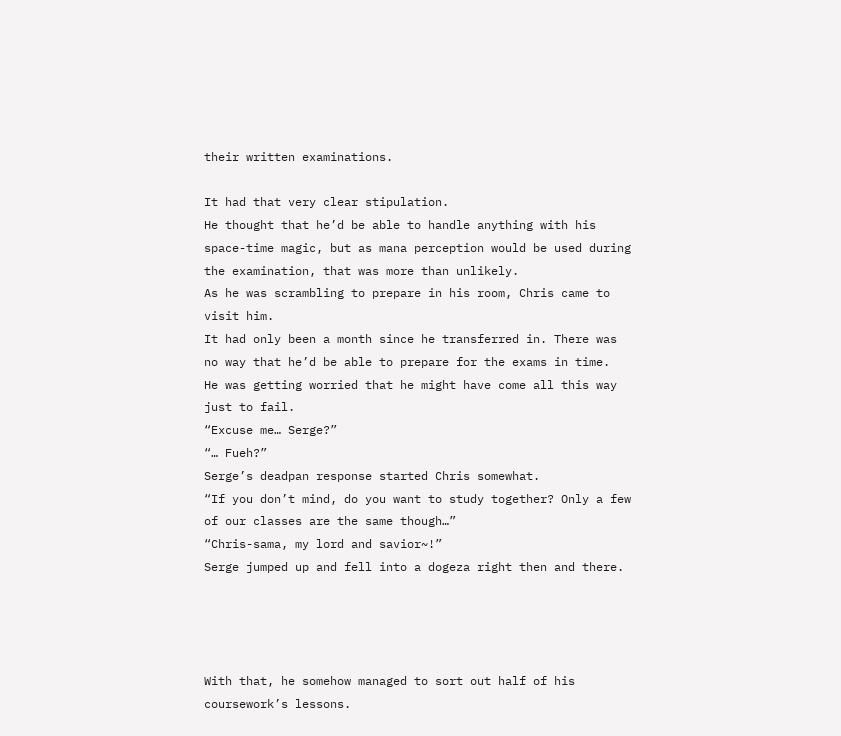their written examinations.

It had that very clear stipulation.
He thought that he’d be able to handle anything with his space-time magic, but as mana perception would be used during the examination, that was more than unlikely.
As he was scrambling to prepare in his room, Chris came to visit him.
It had only been a month since he transferred in. There was no way that he’d be able to prepare for the exams in time.
He was getting worried that he might have come all this way just to fail.
“Excuse me… Serge?”
“… Fueh?”
Serge’s deadpan response started Chris somewhat.
“If you don’t mind, do you want to study together? Only a few of our classes are the same though…”
“Chris-sama, my lord and savior~!”
Serge jumped up and fell into a dogeza right then and there.




With that, he somehow managed to sort out half of his coursework’s lessons.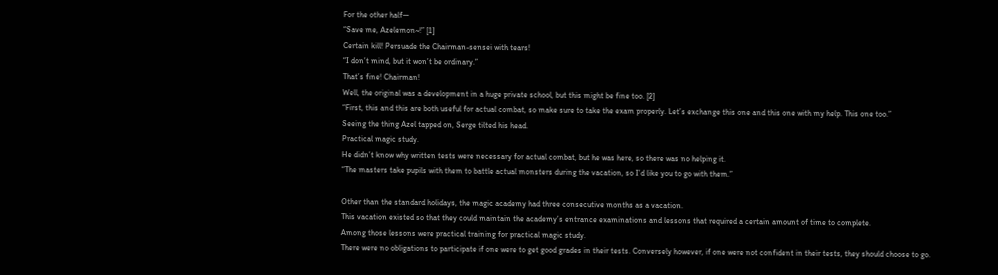For the other half—
“Save me, Azelemon~!” [1]
Certain kill! Persuade the Chairman-sensei with tears!
“I don’t mind, but it won’t be ordinary.”
That’s fine! Chairman!
Well, the original was a development in a huge private school, but this might be fine too. [2]
“First, this and this are both useful for actual combat, so make sure to take the exam properly. Let’s exchange this one and this one with my help. This one too.”
Seeing the thing Azel tapped on, Serge tilted his head.
Practical magic study.
He didn’t know why written tests were necessary for actual combat, but he was here, so there was no helping it.
“The masters take pupils with them to battle actual monsters during the vacation, so I’d like you to go with them.”

Other than the standard holidays, the magic academy had three consecutive months as a vacation.
This vacation existed so that they could maintain the academy’s entrance examinations and lessons that required a certain amount of time to complete.
Among those lessons were practical training for practical magic study.
There were no obligations to participate if one were to get good grades in their tests. Conversely however, if one were not confident in their tests, they should choose to go.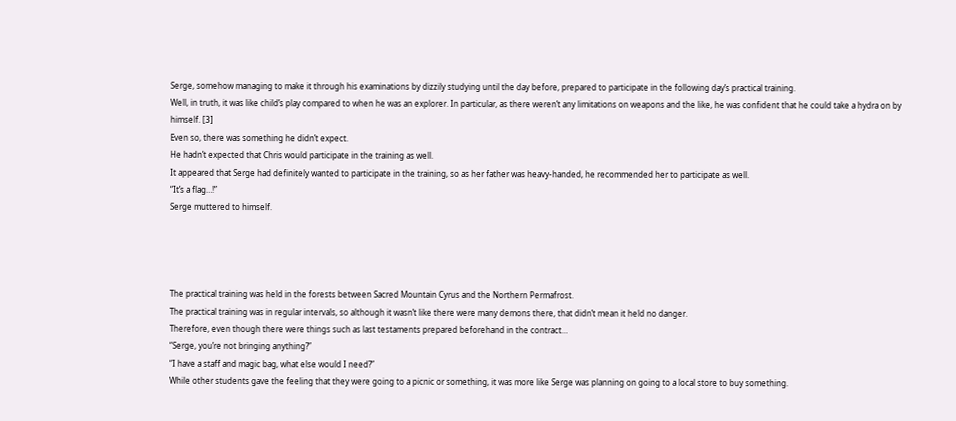Serge, somehow managing to make it through his examinations by dizzily studying until the day before, prepared to participate in the following day’s practical training.
Well, in truth, it was like child’s play compared to when he was an explorer. In particular, as there weren’t any limitations on weapons and the like, he was confident that he could take a hydra on by himself. [3]
Even so, there was something he didn’t expect.
He hadn’t expected that Chris would participate in the training as well.
It appeared that Serge had definitely wanted to participate in the training, so as her father was heavy-handed, he recommended her to participate as well.
“It’s a flag…!”
Serge muttered to himself.




The practical training was held in the forests between Sacred Mountain Cyrus and the Northern Permafrost.
The practical training was in regular intervals, so although it wasn’t like there were many demons there, that didn’t mean it held no danger.
Therefore, even though there were things such as last testaments prepared beforehand in the contract…
“Serge, you’re not bringing anything?”
“I have a staff and magic bag, what else would I need?”
While other students gave the feeling that they were going to a picnic or something, it was more like Serge was planning on going to a local store to buy something.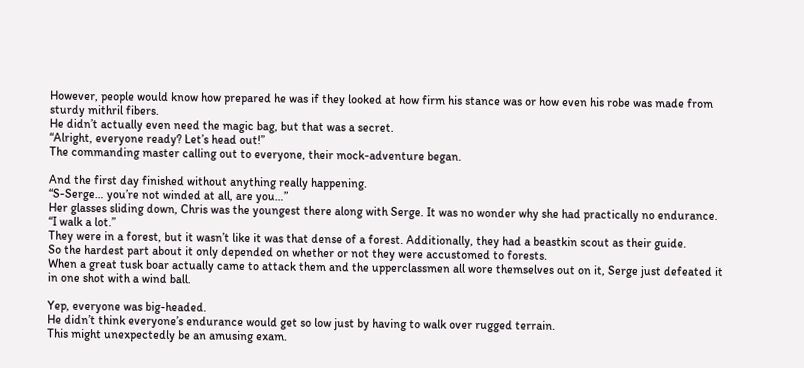However, people would know how prepared he was if they looked at how firm his stance was or how even his robe was made from sturdy mithril fibers.
He didn’t actually even need the magic bag, but that was a secret.
“Alright, everyone ready? Let’s head out!”
The commanding master calling out to everyone, their mock-adventure began.

And the first day finished without anything really happening.
“S-Serge… you’re not winded at all, are you…”
Her glasses sliding down, Chris was the youngest there along with Serge. It was no wonder why she had practically no endurance.
“I walk a lot.”
They were in a forest, but it wasn’t like it was that dense of a forest. Additionally, they had a beastkin scout as their guide.
So the hardest part about it only depended on whether or not they were accustomed to forests.
When a great tusk boar actually came to attack them and the upperclassmen all wore themselves out on it, Serge just defeated it in one shot with a wind ball.

Yep, everyone was big-headed.
He didn’t think everyone’s endurance would get so low just by having to walk over rugged terrain.
This might unexpectedly be an amusing exam.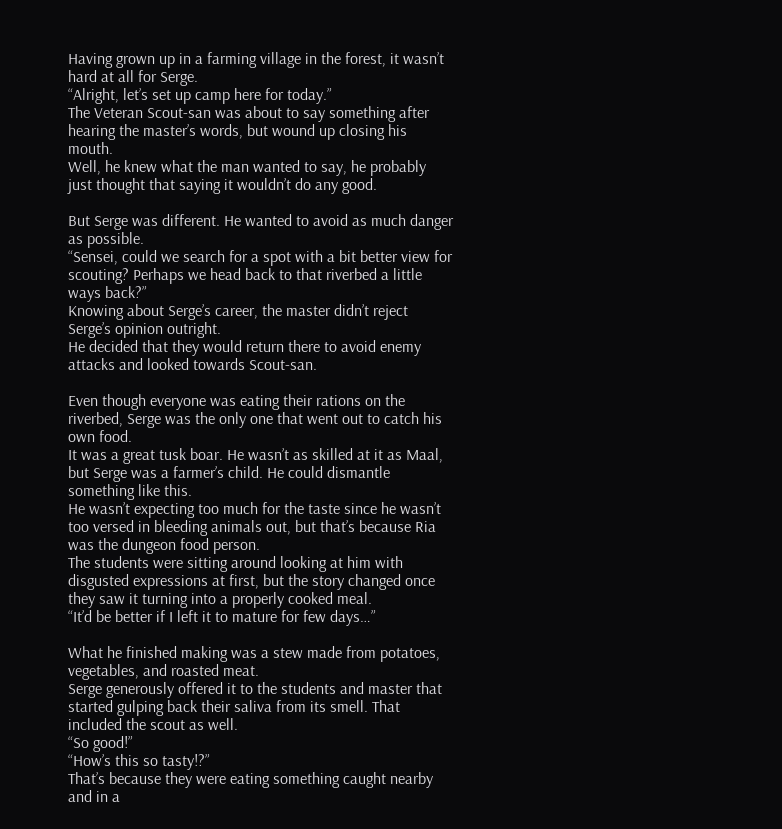Having grown up in a farming village in the forest, it wasn’t hard at all for Serge.
“Alright, let’s set up camp here for today.”
The Veteran Scout-san was about to say something after hearing the master’s words, but wound up closing his mouth.
Well, he knew what the man wanted to say, he probably just thought that saying it wouldn’t do any good.

But Serge was different. He wanted to avoid as much danger as possible.
“Sensei, could we search for a spot with a bit better view for scouting? Perhaps we head back to that riverbed a little ways back?”
Knowing about Serge’s career, the master didn’t reject Serge’s opinion outright.
He decided that they would return there to avoid enemy attacks and looked towards Scout-san.

Even though everyone was eating their rations on the riverbed, Serge was the only one that went out to catch his own food.
It was a great tusk boar. He wasn’t as skilled at it as Maal, but Serge was a farmer’s child. He could dismantle something like this.
He wasn’t expecting too much for the taste since he wasn’t too versed in bleeding animals out, but that’s because Ria was the dungeon food person.
The students were sitting around looking at him with disgusted expressions at first, but the story changed once they saw it turning into a properly cooked meal.
“It’d be better if I left it to mature for few days…”

What he finished making was a stew made from potatoes, vegetables, and roasted meat.
Serge generously offered it to the students and master that started gulping back their saliva from its smell. That included the scout as well.
“So good!”
“How’s this so tasty!?”
That’s because they were eating something caught nearby and in a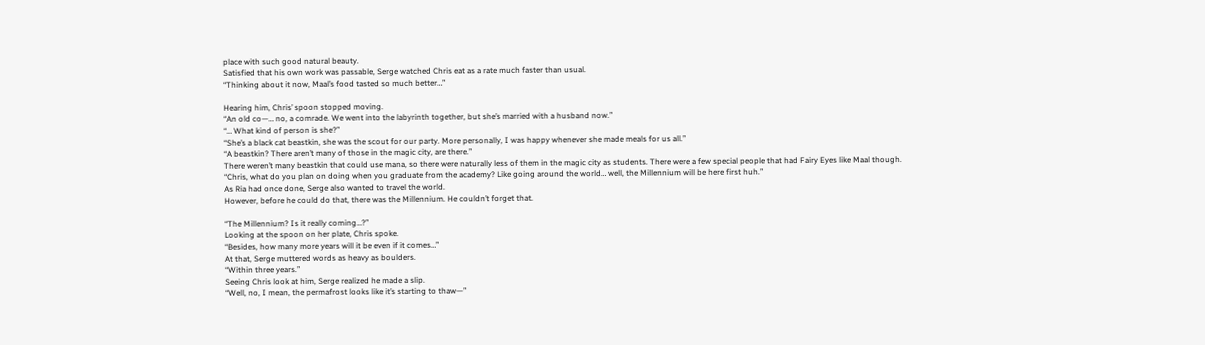place with such good natural beauty.
Satisfied that his own work was passable, Serge watched Chris eat as a rate much faster than usual.
“Thinking about it now, Maal’s food tasted so much better…”

Hearing him, Chris’ spoon stopped moving.
“An old co—… no, a comrade. We went into the labyrinth together, but she’s married with a husband now.”
“… What kind of person is she?”
“She’s a black cat beastkin, she was the scout for our party. More personally, I was happy whenever she made meals for us all.”
“A beastkin? There aren’t many of those in the magic city, are there.”
There weren’t many beastkin that could use mana, so there were naturally less of them in the magic city as students. There were a few special people that had Fairy Eyes like Maal though.
“Chris, what do you plan on doing when you graduate from the academy? Like going around the world… well, the Millennium will be here first huh.”
As Ria had once done, Serge also wanted to travel the world.
However, before he could do that, there was the Millennium. He couldn’t forget that.

“The Millennium? Is it really coming…?”
Looking at the spoon on her plate, Chris spoke.
“Besides, how many more years will it be even if it comes…”
At that, Serge muttered words as heavy as boulders.
“Within three years.”
Seeing Chris look at him, Serge realized he made a slip.
“Well, no, I mean, the permafrost looks like it’s starting to thaw—”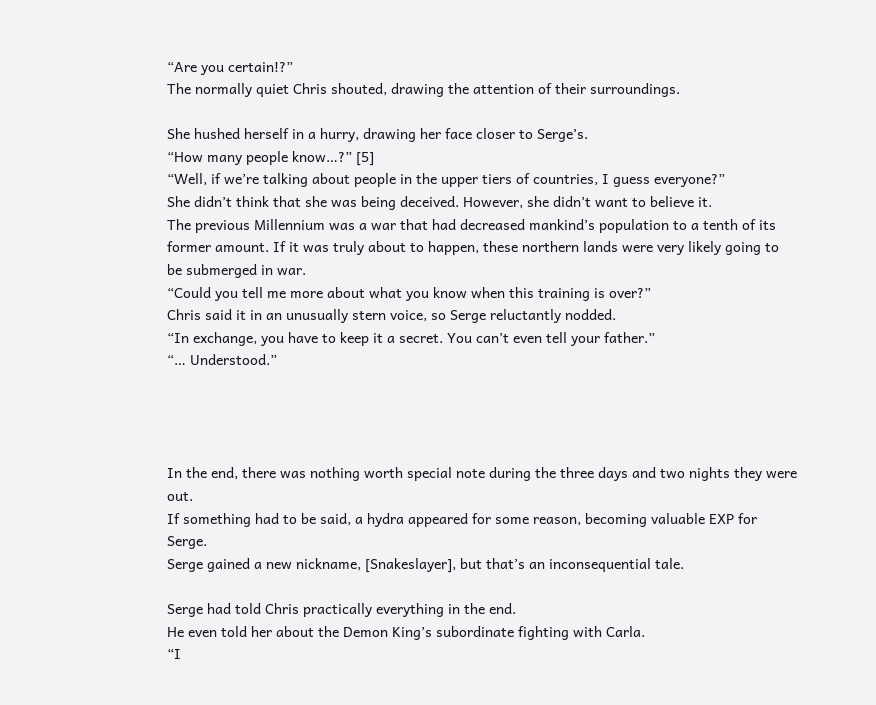“Are you certain!?”
The normally quiet Chris shouted, drawing the attention of their surroundings.

She hushed herself in a hurry, drawing her face closer to Serge’s.
“How many people know…?” [5]
“Well, if we’re talking about people in the upper tiers of countries, I guess everyone?”
She didn’t think that she was being deceived. However, she didn’t want to believe it.
The previous Millennium was a war that had decreased mankind’s population to a tenth of its former amount. If it was truly about to happen, these northern lands were very likely going to be submerged in war.
“Could you tell me more about what you know when this training is over?”
Chris said it in an unusually stern voice, so Serge reluctantly nodded.
“In exchange, you have to keep it a secret. You can’t even tell your father.”
“… Understood.”




In the end, there was nothing worth special note during the three days and two nights they were out.
If something had to be said, a hydra appeared for some reason, becoming valuable EXP for Serge.
Serge gained a new nickname, [Snakeslayer], but that’s an inconsequential tale.

Serge had told Chris practically everything in the end.
He even told her about the Demon King’s subordinate fighting with Carla.
“I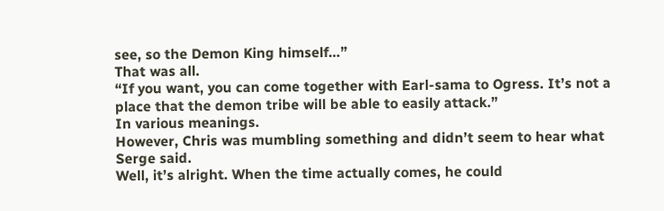see, so the Demon King himself…”
That was all.
“If you want, you can come together with Earl-sama to Ogress. It’s not a place that the demon tribe will be able to easily attack.”
In various meanings.
However, Chris was mumbling something and didn’t seem to hear what Serge said.
Well, it’s alright. When the time actually comes, he could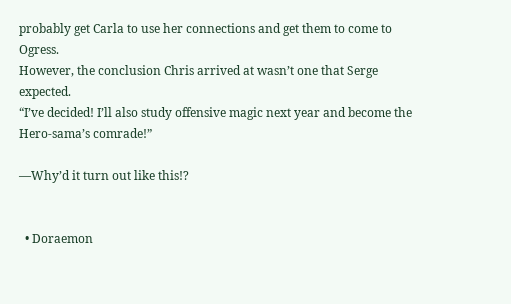probably get Carla to use her connections and get them to come to Ogress.
However, the conclusion Chris arrived at wasn’t one that Serge expected.
“I’ve decided! I’ll also study offensive magic next year and become the Hero-sama’s comrade!”

—Why’d it turn out like this!?


  • Doraemon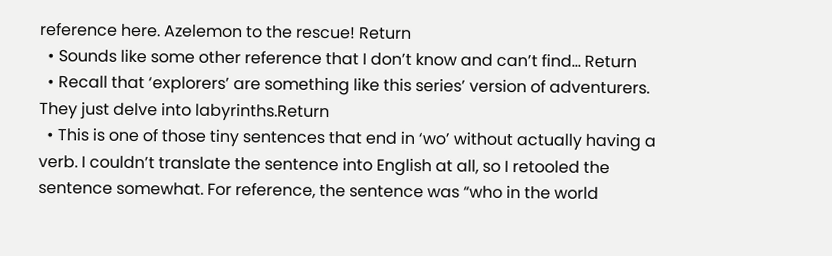reference here. Azelemon to the rescue! Return
  • Sounds like some other reference that I don’t know and can’t find… Return
  • Recall that ‘explorers’ are something like this series’ version of adventurers. They just delve into labyrinths.Return
  • This is one of those tiny sentences that end in ‘wo’ without actually having a verb. I couldn’t translate the sentence into English at all, so I retooled the sentence somewhat. For reference, the sentence was “who in the world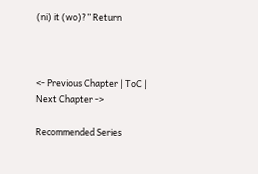(ni) it (wo)?” Return



<- Previous Chapter | ToC | Next Chapter ->

Recommended Series